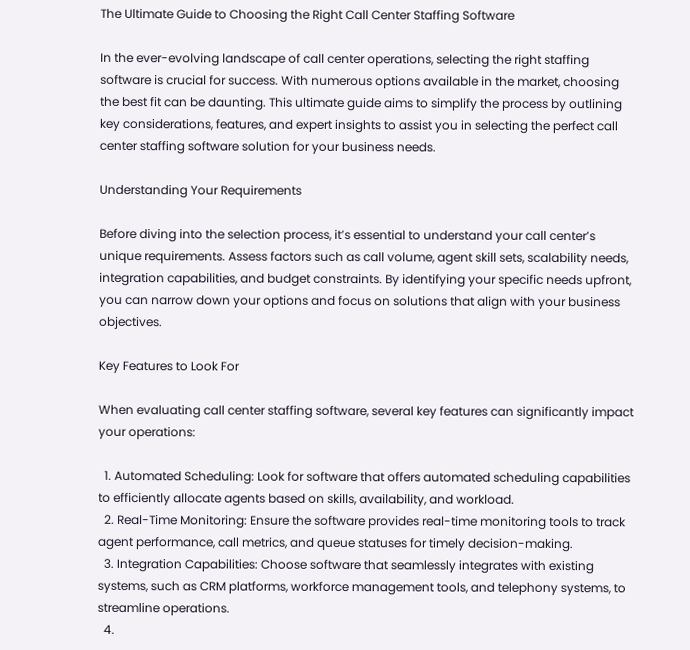The Ultimate Guide to Choosing the Right Call Center Staffing Software

In the ever-evolving landscape of call center operations, selecting the right staffing software is crucial for success. With numerous options available in the market, choosing the best fit can be daunting. This ultimate guide aims to simplify the process by outlining key considerations, features, and expert insights to assist you in selecting the perfect call center staffing software solution for your business needs.

Understanding Your Requirements

Before diving into the selection process, it’s essential to understand your call center’s unique requirements. Assess factors such as call volume, agent skill sets, scalability needs, integration capabilities, and budget constraints. By identifying your specific needs upfront, you can narrow down your options and focus on solutions that align with your business objectives.

Key Features to Look For

When evaluating call center staffing software, several key features can significantly impact your operations:

  1. Automated Scheduling: Look for software that offers automated scheduling capabilities to efficiently allocate agents based on skills, availability, and workload.
  2. Real-Time Monitoring: Ensure the software provides real-time monitoring tools to track agent performance, call metrics, and queue statuses for timely decision-making.
  3. Integration Capabilities: Choose software that seamlessly integrates with existing systems, such as CRM platforms, workforce management tools, and telephony systems, to streamline operations.
  4.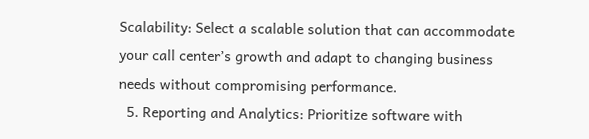Scalability: Select a scalable solution that can accommodate your call center’s growth and adapt to changing business needs without compromising performance.
  5. Reporting and Analytics: Prioritize software with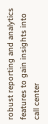robust reporting and analytics features to gain insights into call center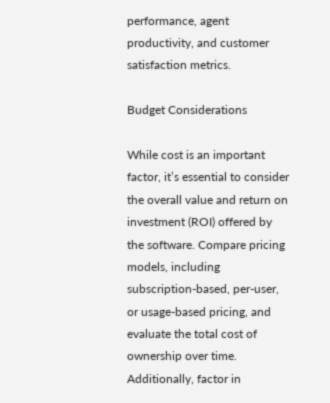performance, agent productivity, and customer satisfaction metrics.

Budget Considerations

While cost is an important factor, it’s essential to consider the overall value and return on investment (ROI) offered by the software. Compare pricing models, including subscription-based, per-user, or usage-based pricing, and evaluate the total cost of ownership over time. Additionally, factor in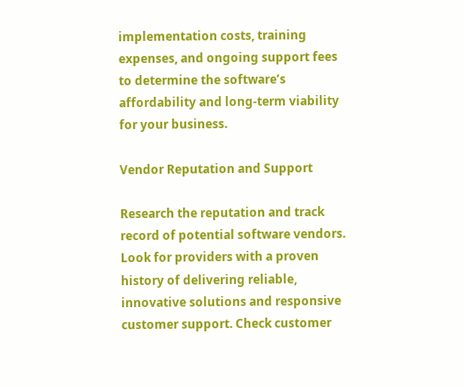implementation costs, training expenses, and ongoing support fees to determine the software’s affordability and long-term viability for your business.

Vendor Reputation and Support

Research the reputation and track record of potential software vendors. Look for providers with a proven history of delivering reliable, innovative solutions and responsive customer support. Check customer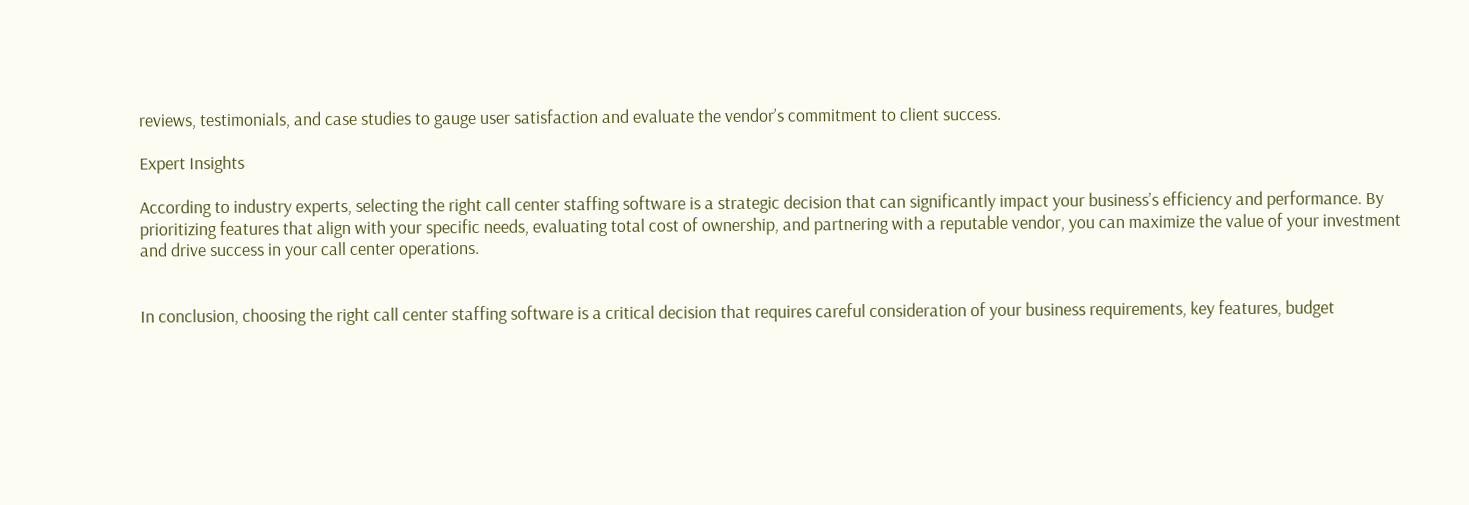reviews, testimonials, and case studies to gauge user satisfaction and evaluate the vendor’s commitment to client success.

Expert Insights

According to industry experts, selecting the right call center staffing software is a strategic decision that can significantly impact your business’s efficiency and performance. By prioritizing features that align with your specific needs, evaluating total cost of ownership, and partnering with a reputable vendor, you can maximize the value of your investment and drive success in your call center operations.


In conclusion, choosing the right call center staffing software is a critical decision that requires careful consideration of your business requirements, key features, budget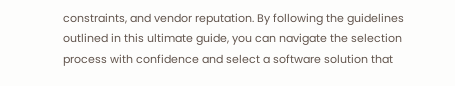constraints, and vendor reputation. By following the guidelines outlined in this ultimate guide, you can navigate the selection process with confidence and select a software solution that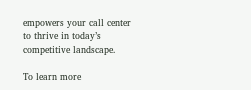empowers your call center to thrive in today’s competitive landscape.

To learn more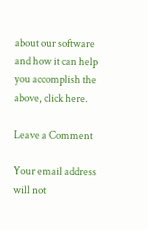about our software and how it can help you accomplish the above, click here.

Leave a Comment

Your email address will not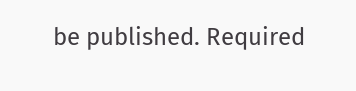be published. Required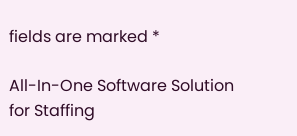fields are marked *

All-In-One Software Solution for Staffing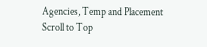Agencies, Temp and Placement
Scroll to Top